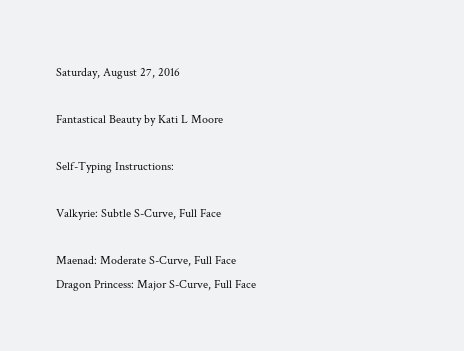Saturday, August 27, 2016

Fantastical Beauty by Kati L Moore

Self-Typing Instructions:

Valkyrie: Subtle S-Curve, Full Face

Maenad: Moderate S-Curve, Full Face
Dragon Princess: Major S-Curve, Full Face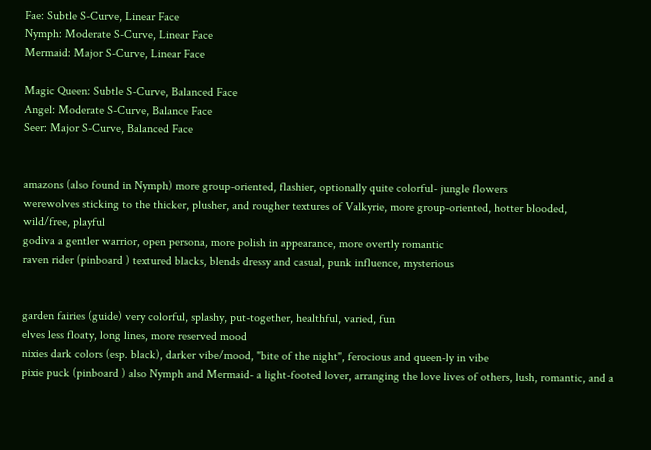Fae: Subtle S-Curve, Linear Face
Nymph: Moderate S-Curve, Linear Face
Mermaid: Major S-Curve, Linear Face

Magic Queen: Subtle S-Curve, Balanced Face
Angel: Moderate S-Curve, Balance Face
Seer: Major S-Curve, Balanced Face


amazons (also found in Nymph) more group-oriented, flashier, optionally quite colorful- jungle flowers
werewolves sticking to the thicker, plusher, and rougher textures of Valkyrie, more group-oriented, hotter blooded, wild/free, playful
godiva a gentler warrior, open persona, more polish in appearance, more overtly romantic
raven rider (pinboard ) textured blacks, blends dressy and casual, punk influence, mysterious


garden fairies (guide) very colorful, splashy, put-together, healthful, varied, fun
elves less floaty, long lines, more reserved mood
nixies dark colors (esp. black), darker vibe/mood, "bite of the night", ferocious and queen-ly in vibe
pixie puck (pinboard ) also Nymph and Mermaid- a light-footed lover, arranging the love lives of others, lush, romantic, and a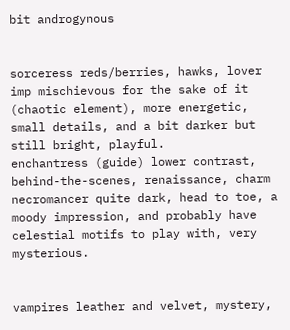bit androgynous


sorceress reds/berries, hawks, lover
imp mischievous for the sake of it (chaotic element), more energetic, small details, and a bit darker but still bright, playful.
enchantress (guide) lower contrast, behind-the-scenes, renaissance, charm
necromancer quite dark, head to toe, a moody impression, and probably have celestial motifs to play with, very mysterious.


vampires leather and velvet, mystery,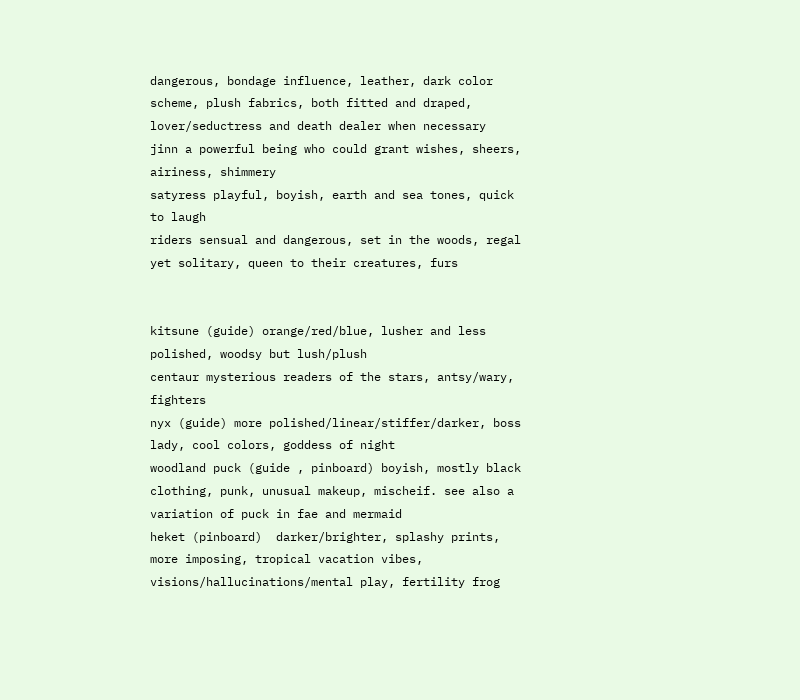dangerous, bondage influence, leather, dark color scheme, plush fabrics, both fitted and draped, lover/seductress and death dealer when necessary
jinn a powerful being who could grant wishes, sheers, airiness, shimmery
satyress playful, boyish, earth and sea tones, quick to laugh
riders sensual and dangerous, set in the woods, regal yet solitary, queen to their creatures, furs


kitsune (guide) orange/red/blue, lusher and less polished, woodsy but lush/plush
centaur mysterious readers of the stars, antsy/wary, fighters
nyx (guide) more polished/linear/stiffer/darker, boss lady, cool colors, goddess of night
woodland puck (guide , pinboard) boyish, mostly black clothing, punk, unusual makeup, mischeif. see also a variation of puck in fae and mermaid
heket (pinboard)  darker/brighter, splashy prints, more imposing, tropical vacation vibes, visions/hallucinations/mental play, fertility frog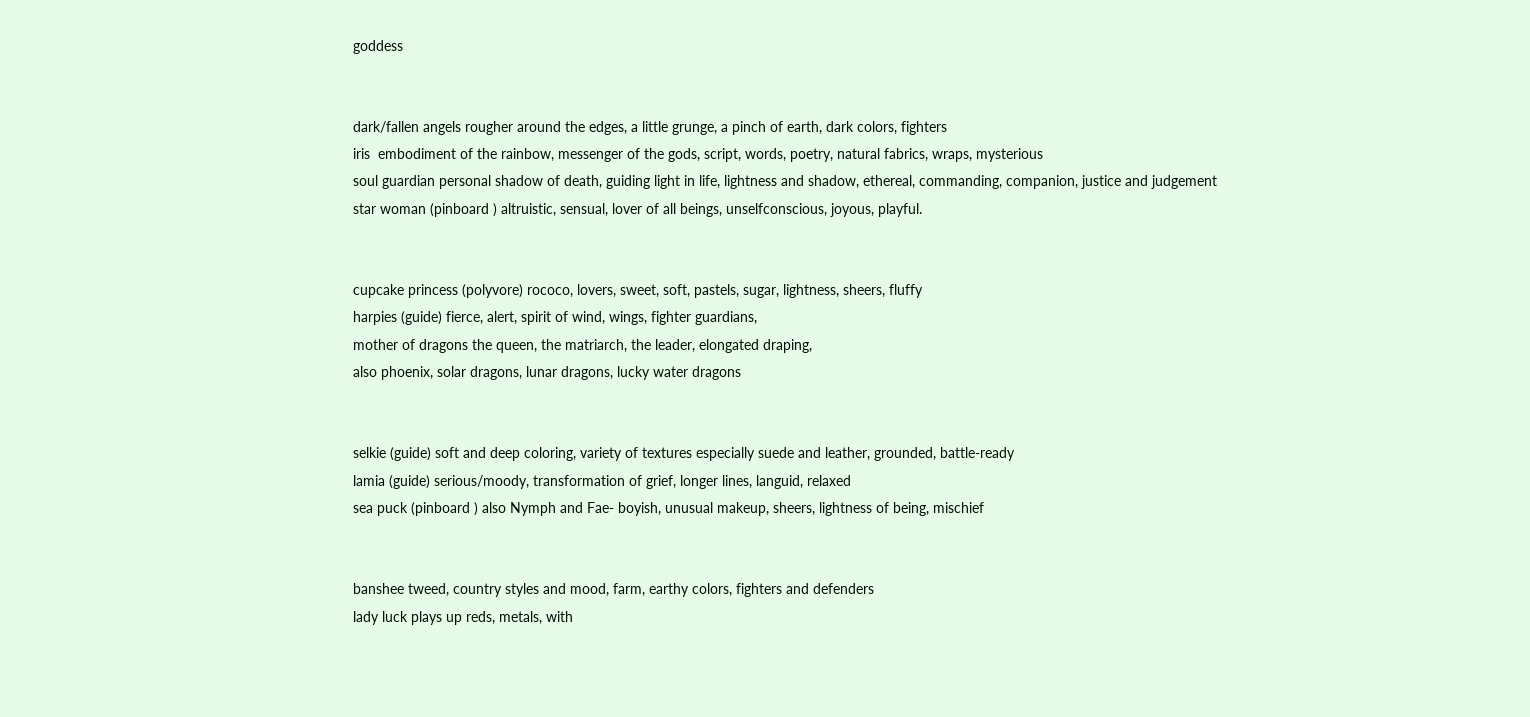goddess


dark/fallen angels rougher around the edges, a little grunge, a pinch of earth, dark colors, fighters
iris  embodiment of the rainbow, messenger of the gods, script, words, poetry, natural fabrics, wraps, mysterious
soul guardian personal shadow of death, guiding light in life, lightness and shadow, ethereal, commanding, companion, justice and judgement
star woman (pinboard ) altruistic, sensual, lover of all beings, unselfconscious, joyous, playful.


cupcake princess (polyvore) rococo, lovers, sweet, soft, pastels, sugar, lightness, sheers, fluffy
harpies (guide) fierce, alert, spirit of wind, wings, fighter guardians,
mother of dragons the queen, the matriarch, the leader, elongated draping,
also phoenix, solar dragons, lunar dragons, lucky water dragons


selkie (guide) soft and deep coloring, variety of textures especially suede and leather, grounded, battle-ready
lamia (guide) serious/moody, transformation of grief, longer lines, languid, relaxed
sea puck (pinboard ) also Nymph and Fae- boyish, unusual makeup, sheers, lightness of being, mischief


banshee tweed, country styles and mood, farm, earthy colors, fighters and defenders
lady luck plays up reds, metals, with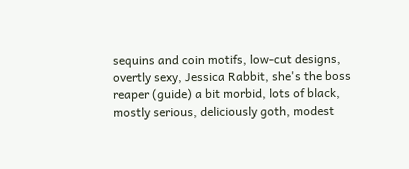sequins and coin motifs, low-cut designs, overtly sexy, Jessica Rabbit, she's the boss
reaper (guide) a bit morbid, lots of black, mostly serious, deliciously goth, modest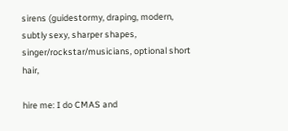sirens (guidestormy, draping, modern, subtly sexy, sharper shapes, singer/rockstar/musicians, optional short hair,

hire me: I do CMAS and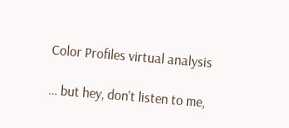Color Profiles virtual analysis

... but hey, don't listen to me,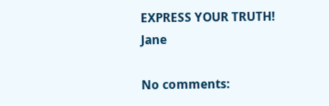EXPRESS YOUR TRUTH! Jane

No comments: